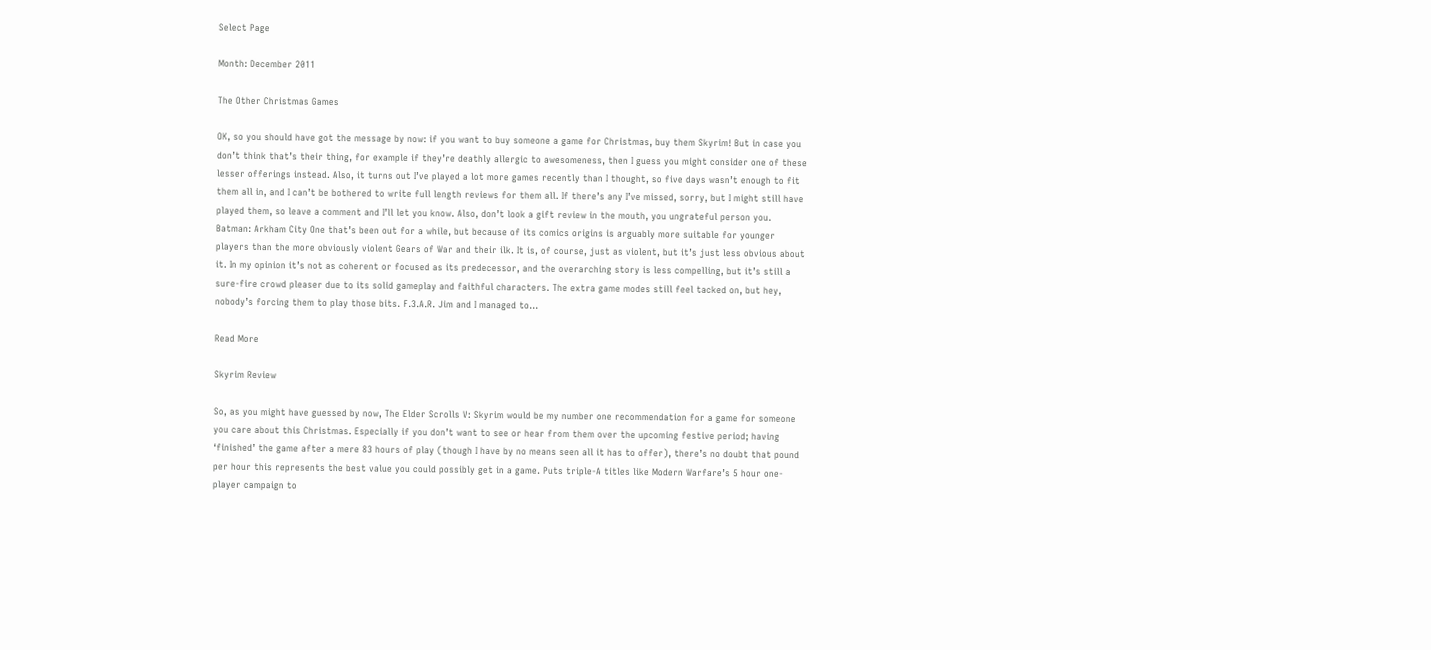Select Page

Month: December 2011

The Other Christmas Games

OK, so you should have got the message by now: if you want to buy someone a game for Christmas, buy them Skyrim! But in case you don’t think that’s their thing, for example if they’re deathly allergic to awesomeness, then I guess you might consider one of these lesser offerings instead. Also, it turns out I’ve played a lot more games recently than I thought, so five days wasn’t enough to fit them all in, and I can’t be bothered to write full length reviews for them all. If there’s any I’ve missed, sorry, but I might still have played them, so leave a comment and I’ll let you know. Also, don’t look a gift review in the mouth, you ungrateful person you. Batman: Arkham City One that’s been out for a while, but because of its comics origins is arguably more suitable for younger players than the more obviously violent Gears of War and their ilk. It is, of course, just as violent, but it’s just less obvious about it. In my opinion it’s not as coherent or focused as its predecessor, and the overarching story is less compelling, but it’s still a sure-fire crowd pleaser due to its solid gameplay and faithful characters. The extra game modes still feel tacked on, but hey, nobody’s forcing them to play those bits. F.3.A.R. Jim and I managed to...

Read More

Skyrim Review

So, as you might have guessed by now, The Elder Scrolls V: Skyrim would be my number one recommendation for a game for someone you care about this Christmas. Especially if you don’t want to see or hear from them over the upcoming festive period; having ‘finished’ the game after a mere 83 hours of play (though I have by no means seen all it has to offer), there’s no doubt that pound per hour this represents the best value you could possibly get in a game. Puts triple-A titles like Modern Warfare’s 5 hour one-player campaign to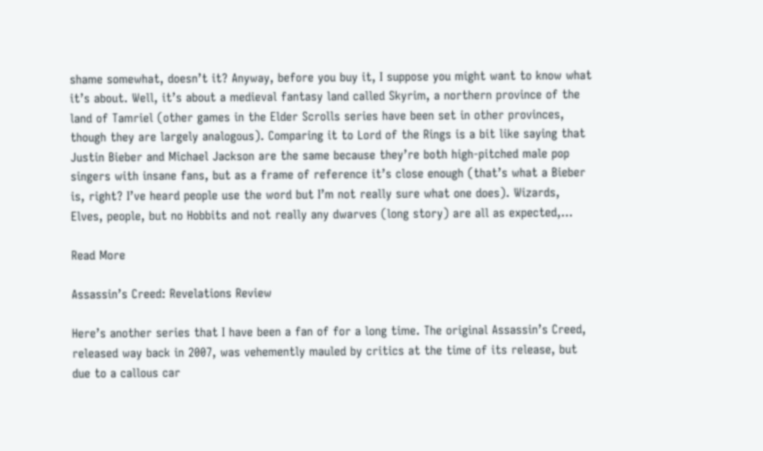shame somewhat, doesn’t it? Anyway, before you buy it, I suppose you might want to know what it’s about. Well, it’s about a medieval fantasy land called Skyrim, a northern province of the land of Tamriel (other games in the Elder Scrolls series have been set in other provinces, though they are largely analogous). Comparing it to Lord of the Rings is a bit like saying that Justin Bieber and Michael Jackson are the same because they’re both high-pitched male pop singers with insane fans, but as a frame of reference it’s close enough (that’s what a Bieber is, right? I’ve heard people use the word but I’m not really sure what one does). Wizards, Elves, people, but no Hobbits and not really any dwarves (long story) are all as expected,...

Read More

Assassin’s Creed: Revelations Review

Here’s another series that I have been a fan of for a long time. The original Assassin’s Creed, released way back in 2007, was vehemently mauled by critics at the time of its release, but due to a callous car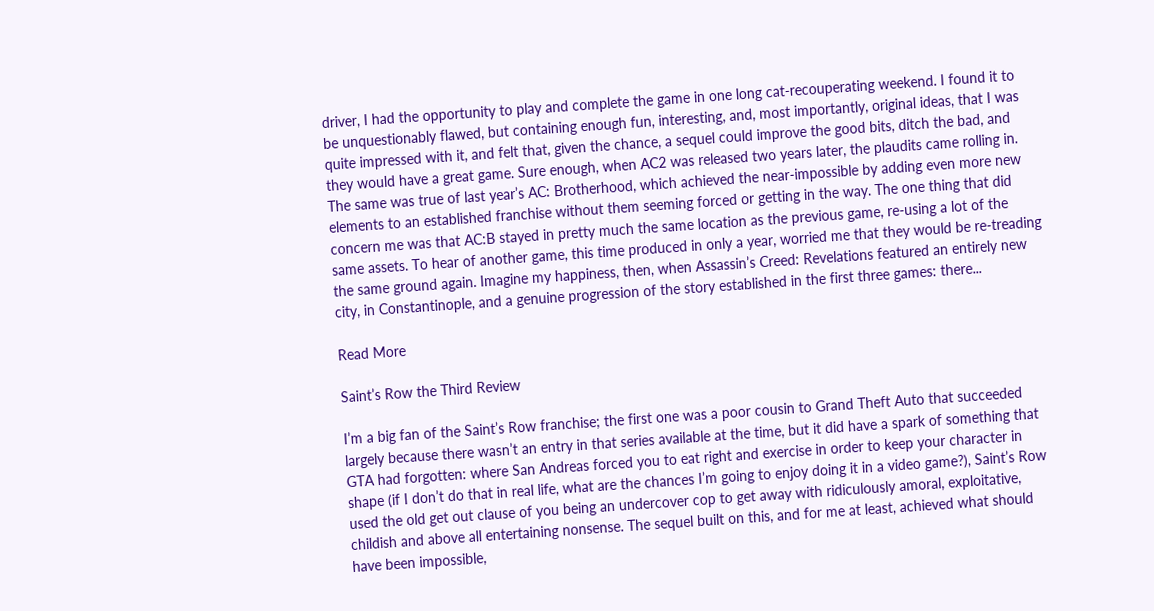driver, I had the opportunity to play and complete the game in one long cat-recouperating weekend. I found it to be unquestionably flawed, but containing enough fun, interesting, and, most importantly, original ideas, that I was quite impressed with it, and felt that, given the chance, a sequel could improve the good bits, ditch the bad, and they would have a great game. Sure enough, when AC2 was released two years later, the plaudits came rolling in. The same was true of last year’s AC: Brotherhood, which achieved the near-impossible by adding even more new elements to an established franchise without them seeming forced or getting in the way. The one thing that did concern me was that AC:B stayed in pretty much the same location as the previous game, re-using a lot of the same assets. To hear of another game, this time produced in only a year, worried me that they would be re-treading the same ground again. Imagine my happiness, then, when Assassin’s Creed: Revelations featured an entirely new city, in Constantinople, and a genuine progression of the story established in the first three games: there...

Read More

Saint’s Row the Third Review

I’m a big fan of the Saint’s Row franchise; the first one was a poor cousin to Grand Theft Auto that succeeded largely because there wasn’t an entry in that series available at the time, but it did have a spark of something that GTA had forgotten: where San Andreas forced you to eat right and exercise in order to keep your character in shape (if I don’t do that in real life, what are the chances I’m going to enjoy doing it in a video game?), Saint’s Row used the old get out clause of you being an undercover cop to get away with ridiculously amoral, exploitative, childish and above all entertaining nonsense. The sequel built on this, and for me at least, achieved what should have been impossible,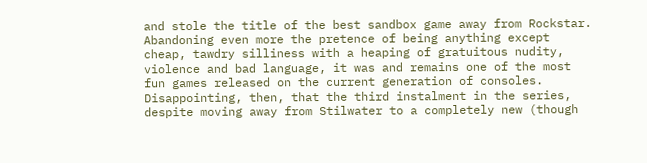and stole the title of the best sandbox game away from Rockstar. Abandoning even more the pretence of being anything except cheap, tawdry silliness with a heaping of gratuitous nudity, violence and bad language, it was and remains one of the most fun games released on the current generation of consoles. Disappointing, then, that the third instalment in the series, despite moving away from Stilwater to a completely new (though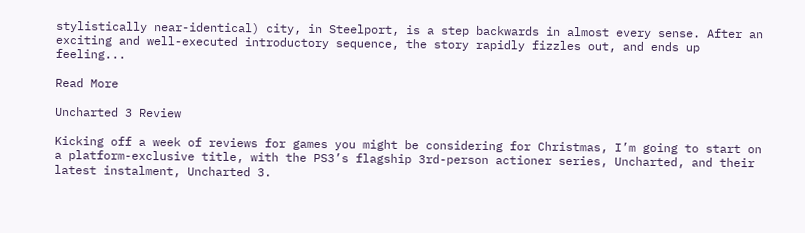stylistically near-identical) city, in Steelport, is a step backwards in almost every sense. After an exciting and well-executed introductory sequence, the story rapidly fizzles out, and ends up feeling...

Read More

Uncharted 3 Review

Kicking off a week of reviews for games you might be considering for Christmas, I’m going to start on a platform-exclusive title, with the PS3’s flagship 3rd-person actioner series, Uncharted, and their latest instalment, Uncharted 3.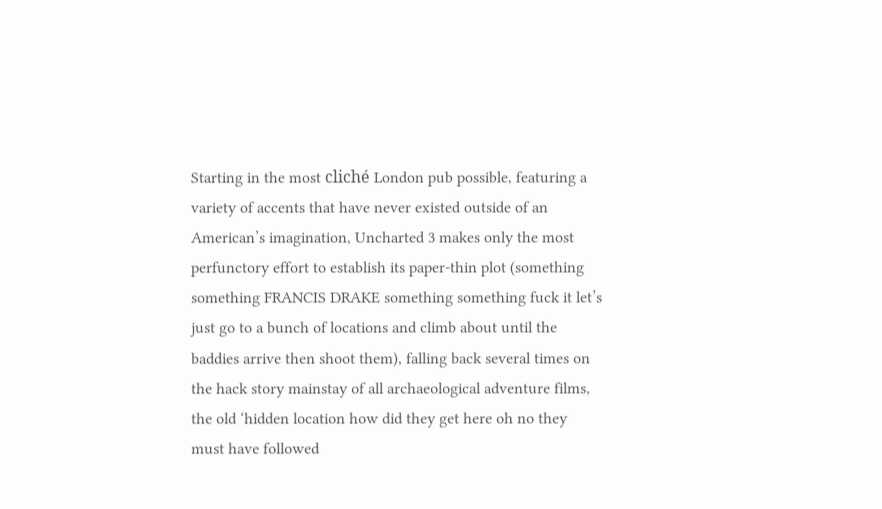Starting in the most cliché London pub possible, featuring a variety of accents that have never existed outside of an American’s imagination, Uncharted 3 makes only the most perfunctory effort to establish its paper-thin plot (something something FRANCIS DRAKE something something fuck it let’s just go to a bunch of locations and climb about until the baddies arrive then shoot them), falling back several times on the hack story mainstay of all archaeological adventure films, the old ‘hidden location how did they get here oh no they must have followed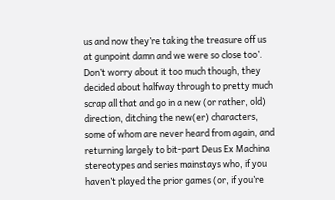us and now they’re taking the treasure off us at gunpoint damn and we were so close too’. Don’t worry about it too much though, they decided about halfway through to pretty much scrap all that and go in a new (or rather, old) direction, ditching the new(er) characters, some of whom are never heard from again, and returning largely to bit-part Deus Ex Machina stereotypes and series mainstays who, if you haven’t played the prior games (or, if you’re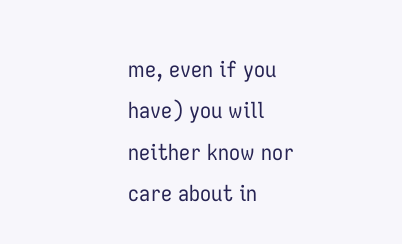me, even if you have) you will neither know nor care about in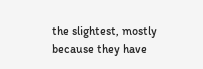the slightest, mostly because they have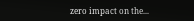zero impact on the...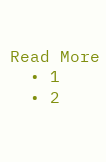Read More
  • 1
  • 2